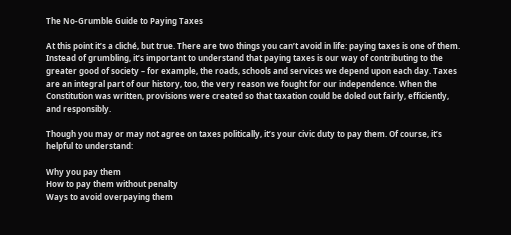The No-Grumble Guide to Paying Taxes

At this point it’s a cliché, but true. There are two things you can’t avoid in life: paying taxes is one of them.
Instead of grumbling, it’s important to understand that paying taxes is our way of contributing to the greater good of society – for example, the roads, schools and services we depend upon each day. Taxes are an integral part of our history, too, the very reason we fought for our independence. When the Constitution was written, provisions were created so that taxation could be doled out fairly, efficiently, and responsibly.

Though you may or may not agree on taxes politically, it’s your civic duty to pay them. Of course, it’s helpful to understand:

Why you pay them
How to pay them without penalty
Ways to avoid overpaying them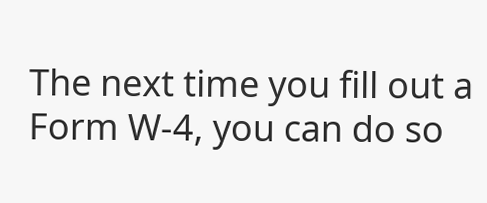The next time you fill out a Form W-4, you can do so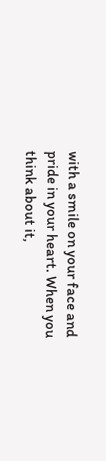with a smile on your face and pride in your heart. When you think about it,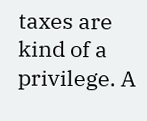taxes are kind of a privilege. A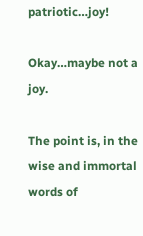patriotic…joy!

Okay…maybe not a joy.

The point is, in the wise and immortal words of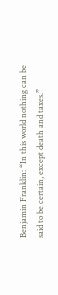Benjamin Franklin: “In this world nothing can be said to be certain, except death and taxes.”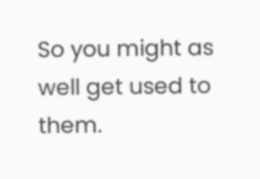So you might as well get used to them.